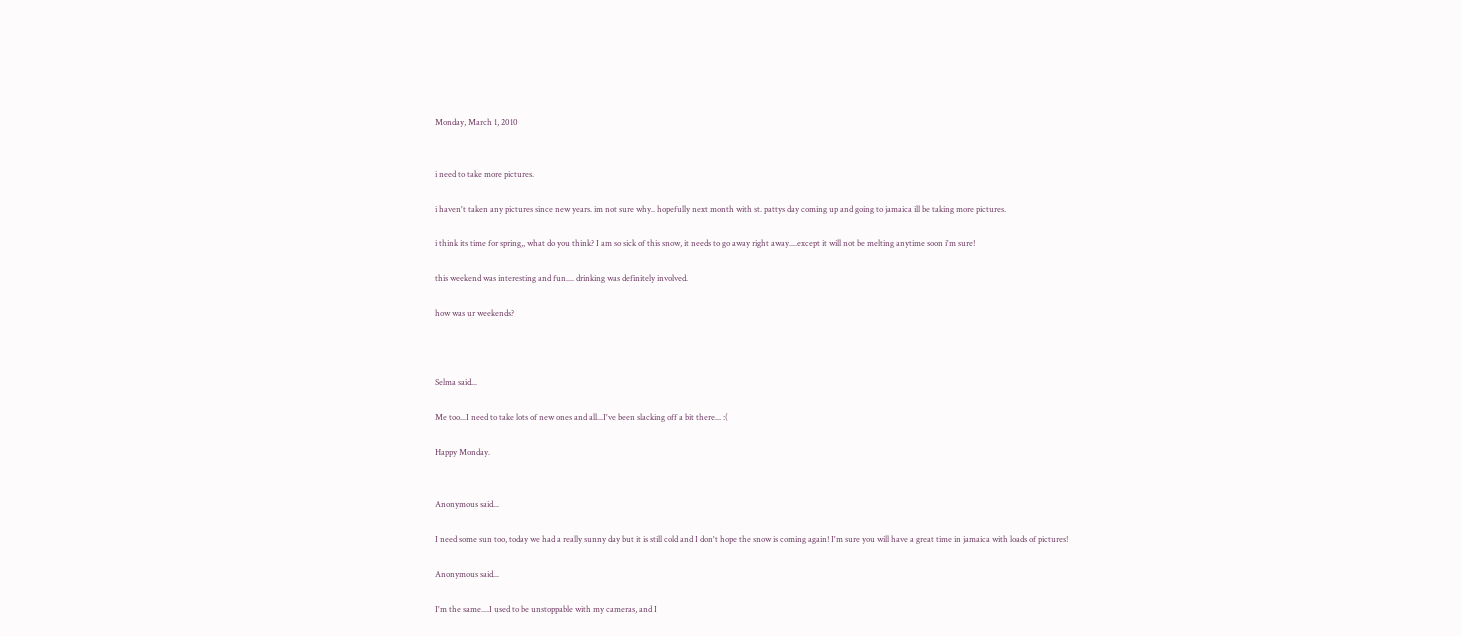Monday, March 1, 2010


i need to take more pictures.

i haven't taken any pictures since new years. im not sure why.. hopefully next month with st. pattys day coming up and going to jamaica ill be taking more pictures.

i think its time for spring,, what do you think? I am so sick of this snow, it needs to go away right away....except it will not be melting anytime soon i'm sure!

this weekend was interesting and fun.... drinking was definitely involved.

how was ur weekends?



Selma said...

Me too...I need to take lots of new ones and all...I've been slacking off a bit there... :(

Happy Monday.


Anonymous said...

I need some sun too, today we had a really sunny day but it is still cold and I don't hope the snow is coming again! I'm sure you will have a great time in jamaica with loads of pictures!

Anonymous said...

I'm the same....I used to be unstoppable with my cameras, and I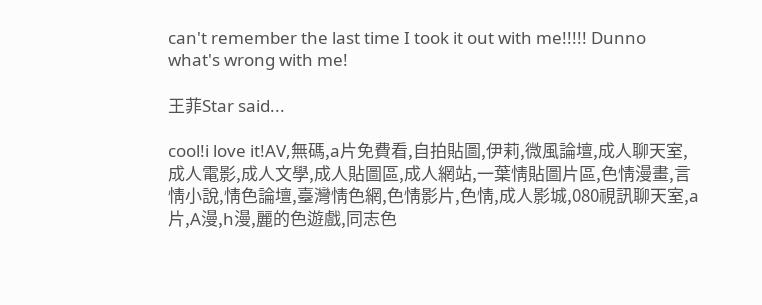can't remember the last time I took it out with me!!!!! Dunno what's wrong with me!

王菲Star said...

cool!i love it!AV,無碼,a片免費看,自拍貼圖,伊莉,微風論壇,成人聊天室,成人電影,成人文學,成人貼圖區,成人網站,一葉情貼圖片區,色情漫畫,言情小說,情色論壇,臺灣情色網,色情影片,色情,成人影城,080視訊聊天室,a片,A漫,h漫,麗的色遊戲,同志色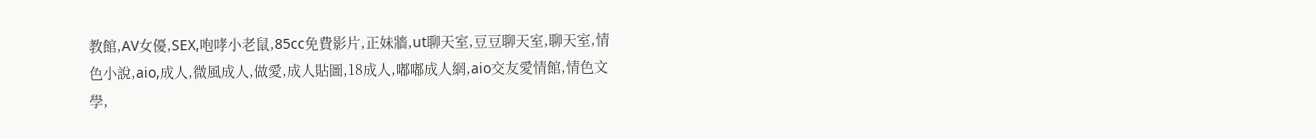教館,AV女優,SEX,咆哮小老鼠,85cc免費影片,正妹牆,ut聊天室,豆豆聊天室,聊天室,情色小說,aio,成人,微風成人,做愛,成人貼圖,18成人,嘟嘟成人網,aio交友愛情館,情色文學,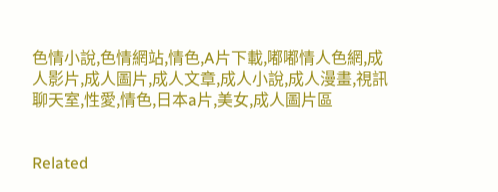色情小說,色情網站,情色,A片下載,嘟嘟情人色網,成人影片,成人圖片,成人文章,成人小說,成人漫畫,視訊聊天室,性愛,情色,日本a片,美女,成人圖片區


Related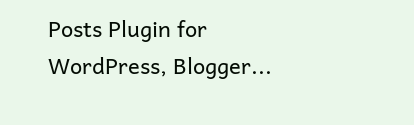Posts Plugin for WordPress, Blogger...